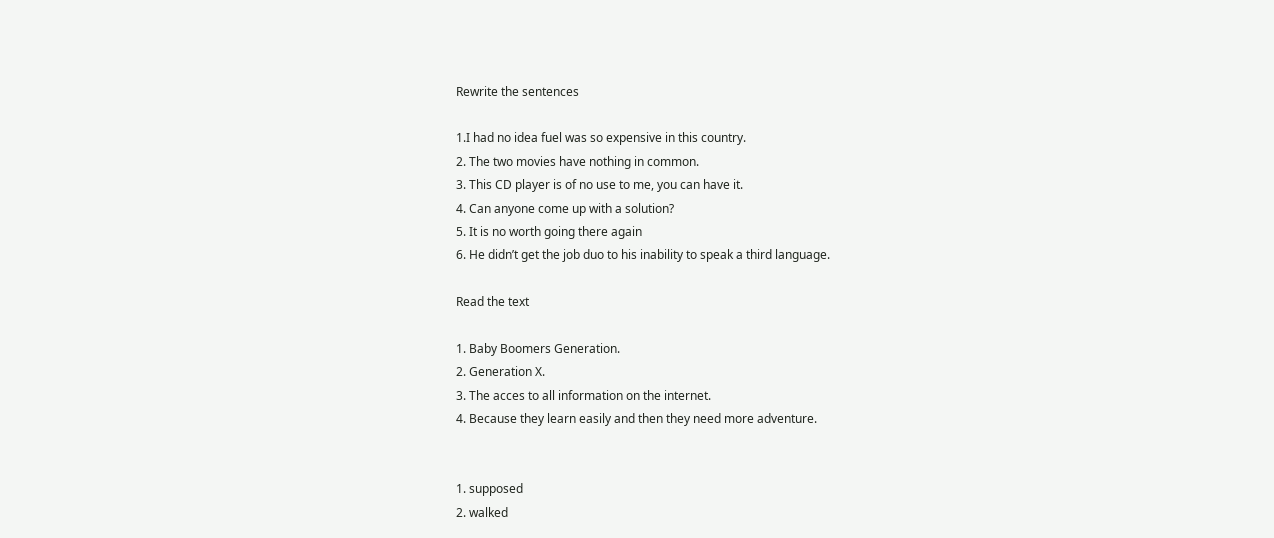Rewrite the sentences

1.I had no idea fuel was so expensive in this country.
2. The two movies have nothing in common.
3. This CD player is of no use to me, you can have it.
4. Can anyone come up with a solution?
5. It is no worth going there again
6. He didn’t get the job duo to his inability to speak a third language.

Read the text

1. Baby Boomers Generation.
2. Generation X.
3. The acces to all information on the internet.
4. Because they learn easily and then they need more adventure.


1. supposed
2. walked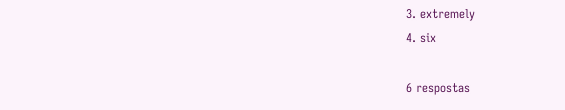3. extremely
4. six

6 respostas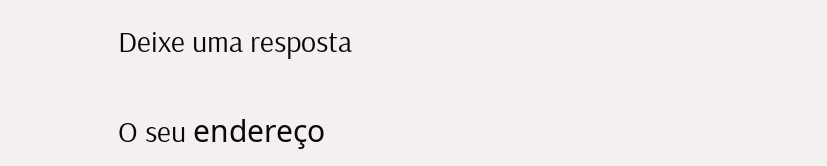Deixe uma resposta

O seu endereço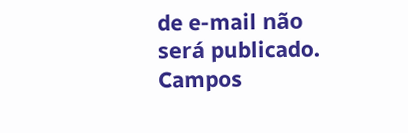de e-mail não será publicado. Campos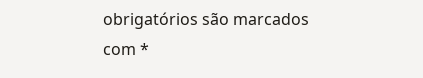obrigatórios são marcados com *